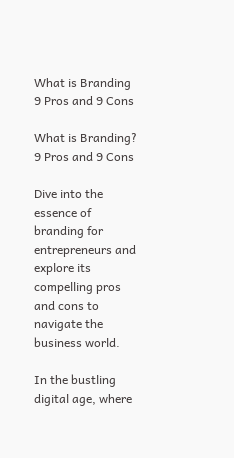What is Branding 9 Pros and 9 Cons

What is Branding? 9 Pros and 9 Cons

Dive into the essence of branding for entrepreneurs and explore its compelling pros and cons to navigate the business world.

In the bustling digital age, where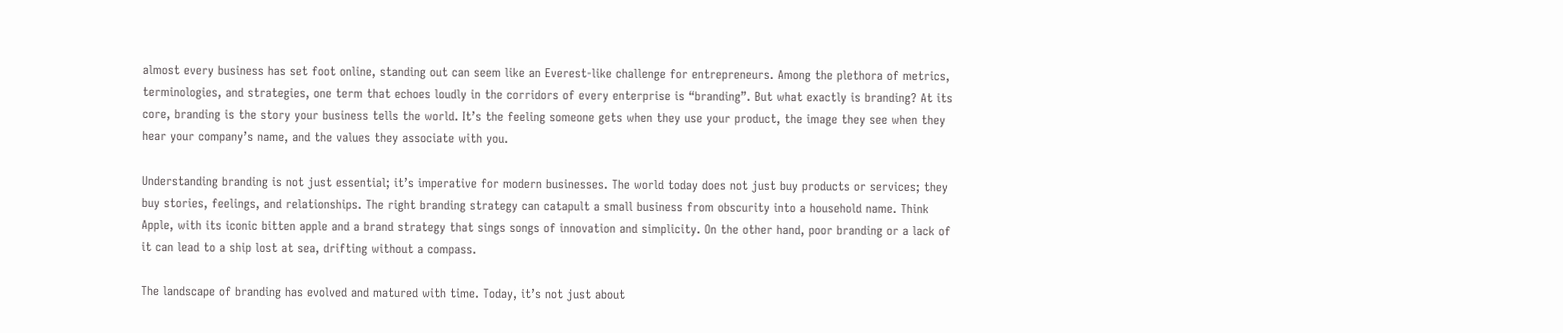almost every business has set foot online, standing out can seem like an Everest-like challenge for entrepreneurs. Among the plethora of metrics, terminologies, and strategies, one term that echoes loudly in the corridors of every enterprise is “branding”. But what exactly is branding? At its core, branding is the story your business tells the world. It’s the feeling someone gets when they use your product, the image they see when they hear your company’s name, and the values they associate with you.

Understanding branding is not just essential; it’s imperative for modern businesses. The world today does not just buy products or services; they buy stories, feelings, and relationships. The right branding strategy can catapult a small business from obscurity into a household name. Think Apple, with its iconic bitten apple and a brand strategy that sings songs of innovation and simplicity. On the other hand, poor branding or a lack of it can lead to a ship lost at sea, drifting without a compass.

The landscape of branding has evolved and matured with time. Today, it’s not just about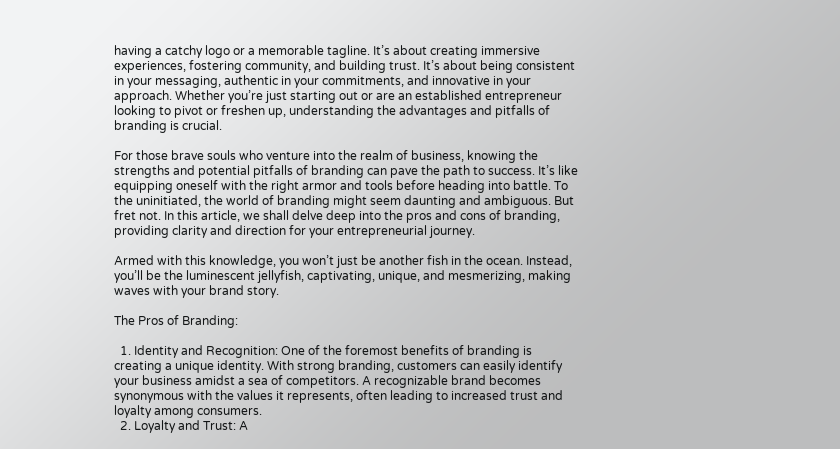having a catchy logo or a memorable tagline. It’s about creating immersive experiences, fostering community, and building trust. It’s about being consistent in your messaging, authentic in your commitments, and innovative in your approach. Whether you’re just starting out or are an established entrepreneur looking to pivot or freshen up, understanding the advantages and pitfalls of branding is crucial.

For those brave souls who venture into the realm of business, knowing the strengths and potential pitfalls of branding can pave the path to success. It’s like equipping oneself with the right armor and tools before heading into battle. To the uninitiated, the world of branding might seem daunting and ambiguous. But fret not. In this article, we shall delve deep into the pros and cons of branding, providing clarity and direction for your entrepreneurial journey.

Armed with this knowledge, you won’t just be another fish in the ocean. Instead, you’ll be the luminescent jellyfish, captivating, unique, and mesmerizing, making waves with your brand story.

The Pros of Branding:

  1. Identity and Recognition: One of the foremost benefits of branding is creating a unique identity. With strong branding, customers can easily identify your business amidst a sea of competitors. A recognizable brand becomes synonymous with the values it represents, often leading to increased trust and loyalty among consumers.
  2. Loyalty and Trust: A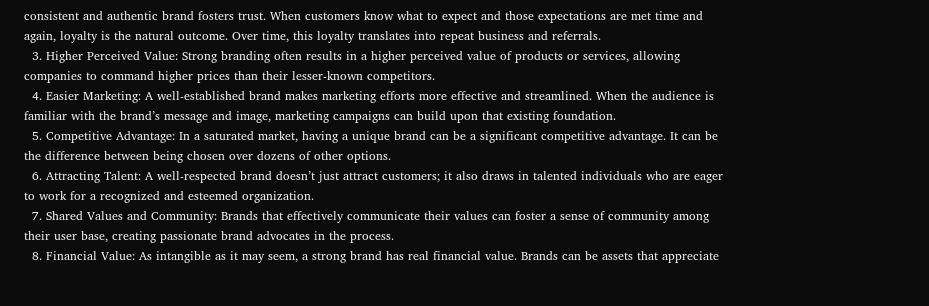consistent and authentic brand fosters trust. When customers know what to expect and those expectations are met time and again, loyalty is the natural outcome. Over time, this loyalty translates into repeat business and referrals.
  3. Higher Perceived Value: Strong branding often results in a higher perceived value of products or services, allowing companies to command higher prices than their lesser-known competitors.
  4. Easier Marketing: A well-established brand makes marketing efforts more effective and streamlined. When the audience is familiar with the brand’s message and image, marketing campaigns can build upon that existing foundation.
  5. Competitive Advantage: In a saturated market, having a unique brand can be a significant competitive advantage. It can be the difference between being chosen over dozens of other options.
  6. Attracting Talent: A well-respected brand doesn’t just attract customers; it also draws in talented individuals who are eager to work for a recognized and esteemed organization.
  7. Shared Values and Community: Brands that effectively communicate their values can foster a sense of community among their user base, creating passionate brand advocates in the process.
  8. Financial Value: As intangible as it may seem, a strong brand has real financial value. Brands can be assets that appreciate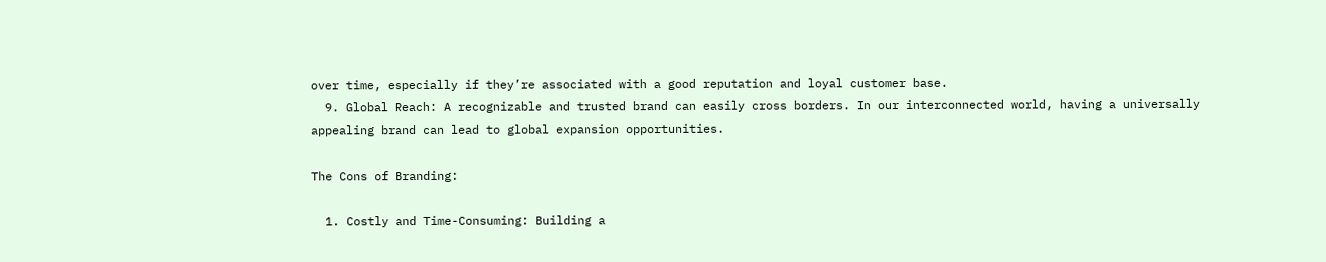over time, especially if they’re associated with a good reputation and loyal customer base.
  9. Global Reach: A recognizable and trusted brand can easily cross borders. In our interconnected world, having a universally appealing brand can lead to global expansion opportunities.

The Cons of Branding:

  1. Costly and Time-Consuming: Building a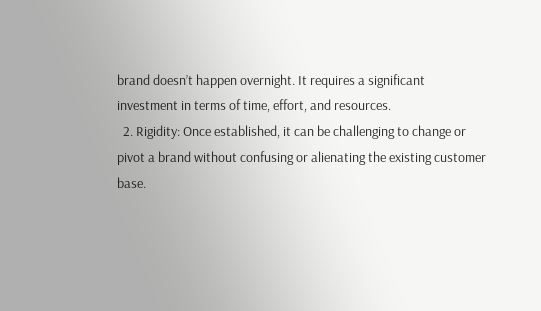brand doesn’t happen overnight. It requires a significant investment in terms of time, effort, and resources.
  2. Rigidity: Once established, it can be challenging to change or pivot a brand without confusing or alienating the existing customer base.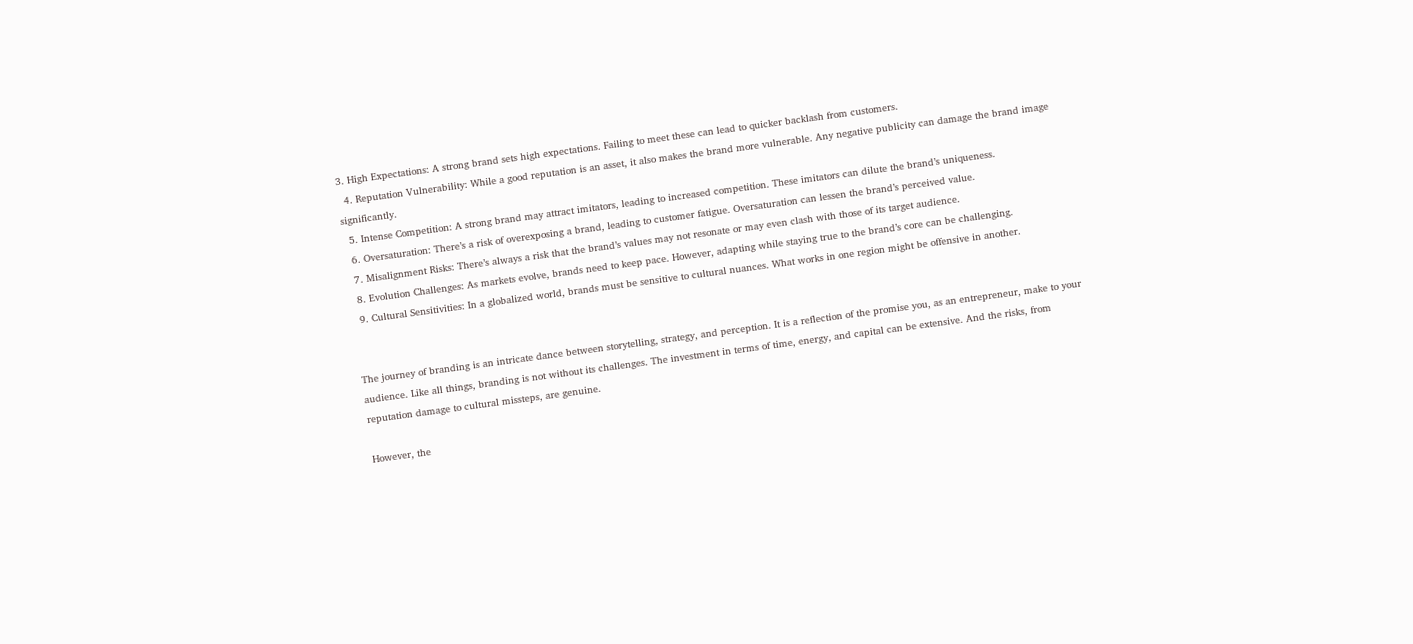3. High Expectations: A strong brand sets high expectations. Failing to meet these can lead to quicker backlash from customers.
  4. Reputation Vulnerability: While a good reputation is an asset, it also makes the brand more vulnerable. Any negative publicity can damage the brand image significantly.
  5. Intense Competition: A strong brand may attract imitators, leading to increased competition. These imitators can dilute the brand’s uniqueness.
  6. Oversaturation: There’s a risk of overexposing a brand, leading to customer fatigue. Oversaturation can lessen the brand’s perceived value.
  7. Misalignment Risks: There’s always a risk that the brand’s values may not resonate or may even clash with those of its target audience.
  8. Evolution Challenges: As markets evolve, brands need to keep pace. However, adapting while staying true to the brand’s core can be challenging.
  9. Cultural Sensitivities: In a globalized world, brands must be sensitive to cultural nuances. What works in one region might be offensive in another.


The journey of branding is an intricate dance between storytelling, strategy, and perception. It is a reflection of the promise you, as an entrepreneur, make to your audience. Like all things, branding is not without its challenges. The investment in terms of time, energy, and capital can be extensive. And the risks, from reputation damage to cultural missteps, are genuine.

However, the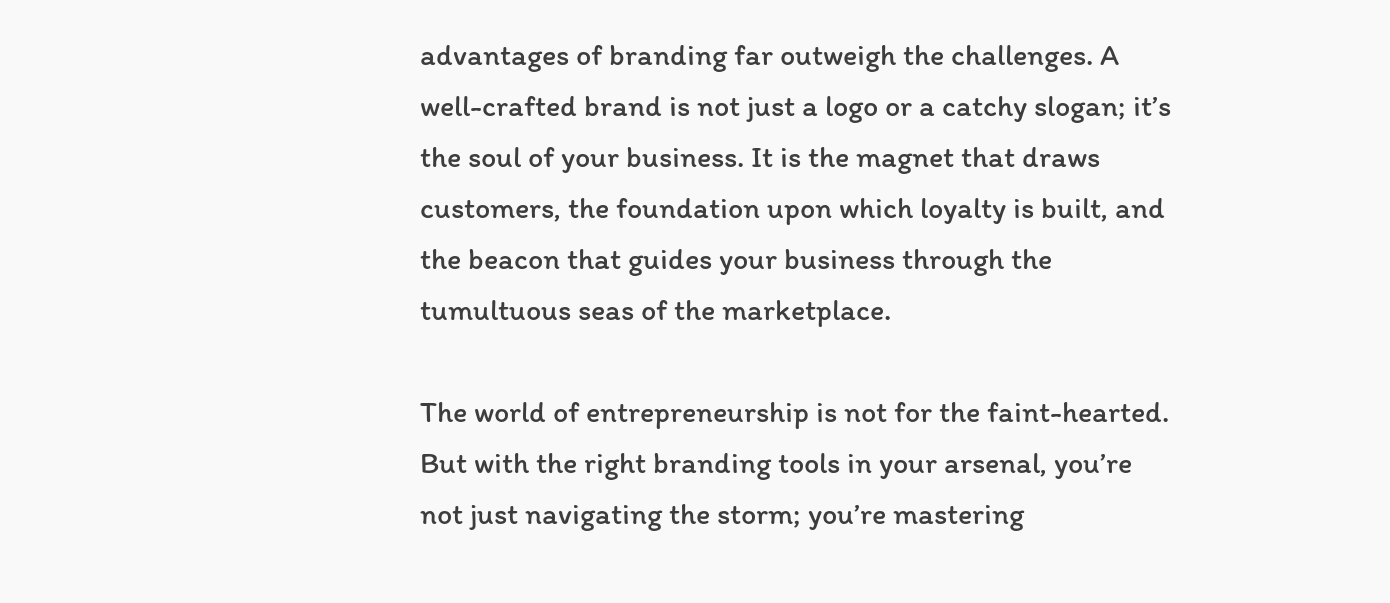advantages of branding far outweigh the challenges. A well-crafted brand is not just a logo or a catchy slogan; it’s the soul of your business. It is the magnet that draws customers, the foundation upon which loyalty is built, and the beacon that guides your business through the tumultuous seas of the marketplace.

The world of entrepreneurship is not for the faint-hearted. But with the right branding tools in your arsenal, you’re not just navigating the storm; you’re mastering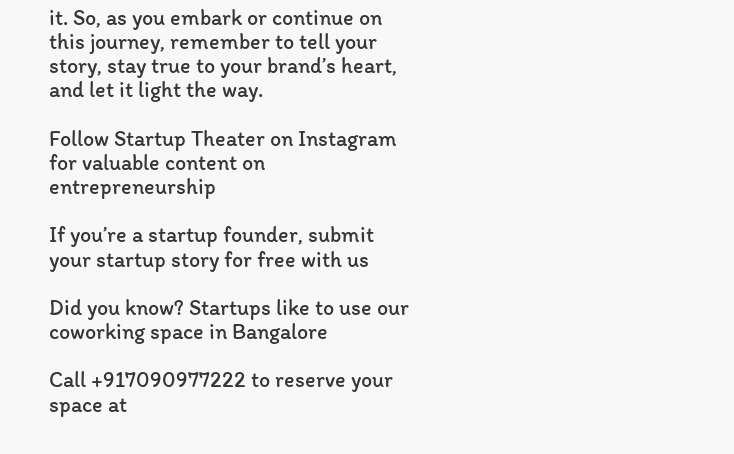it. So, as you embark or continue on this journey, remember to tell your story, stay true to your brand’s heart, and let it light the way.

Follow Startup Theater on Instagram for valuable content on entrepreneurship

If you’re a startup founder, submit your startup story for free with us

Did you know? Startups like to use our coworking space in Bangalore

Call +917090977222 to reserve your space at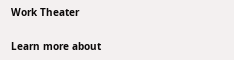Work Theater

Learn more about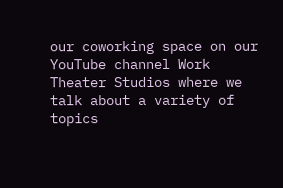our coworking space on our YouTube channel Work Theater Studios where we talk about a variety of topics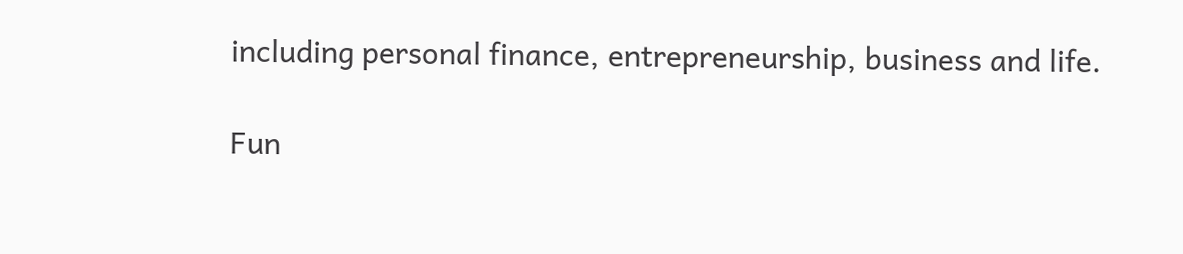including personal finance, entrepreneurship, business and life.

Fun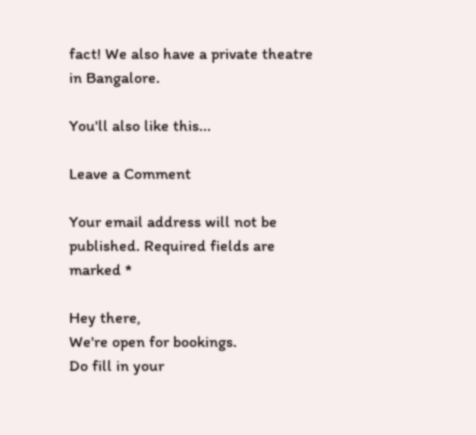fact! We also have a private theatre in Bangalore.

You'll also like this...

Leave a Comment

Your email address will not be published. Required fields are marked *

Hey there,
We're open for bookings.
Do fill in your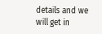details and we will get in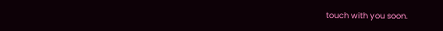touch with you soon.